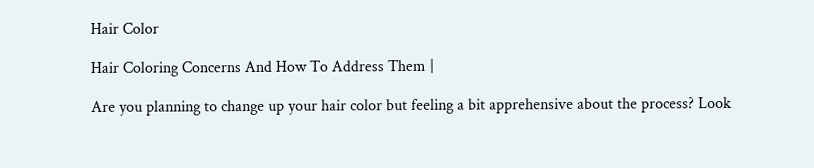Hair Color

Hair Coloring Concerns And How To Address Them |

Are you planning to change up your hair color but feeling a bit apprehensive about the process? Look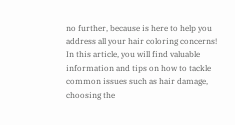no further, because is here to help you address all your hair coloring concerns! In this article, you will find valuable information and tips on how to tackle common issues such as hair damage, choosing the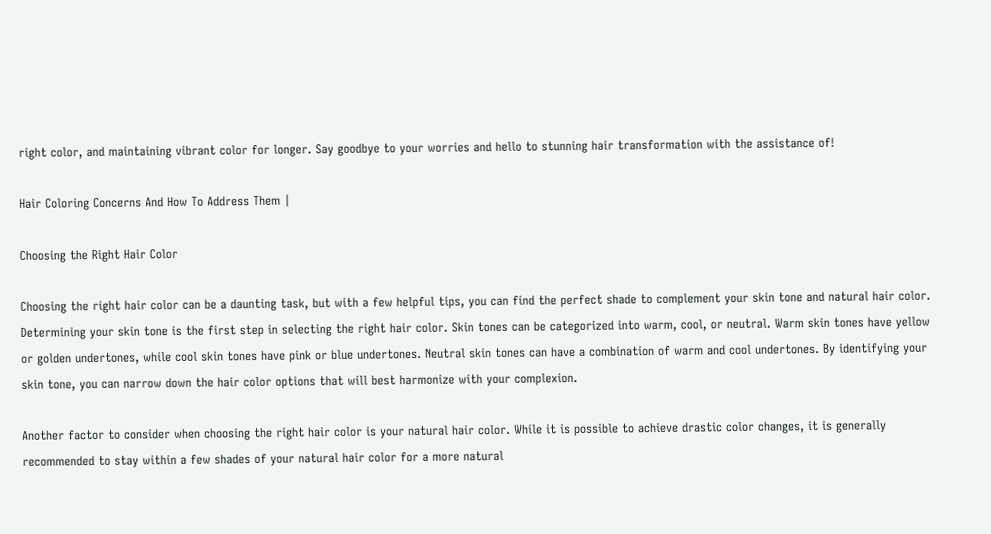right color, and maintaining vibrant color for longer. Say goodbye to your worries and hello to stunning hair transformation with the assistance of!

Hair Coloring Concerns And How To Address Them |

Choosing the Right Hair Color

Choosing the right hair color can be a daunting task, but with a few helpful tips, you can find the perfect shade to complement your skin tone and natural hair color. Determining your skin tone is the first step in selecting the right hair color. Skin tones can be categorized into warm, cool, or neutral. Warm skin tones have yellow or golden undertones, while cool skin tones have pink or blue undertones. Neutral skin tones can have a combination of warm and cool undertones. By identifying your skin tone, you can narrow down the hair color options that will best harmonize with your complexion.

Another factor to consider when choosing the right hair color is your natural hair color. While it is possible to achieve drastic color changes, it is generally recommended to stay within a few shades of your natural hair color for a more natural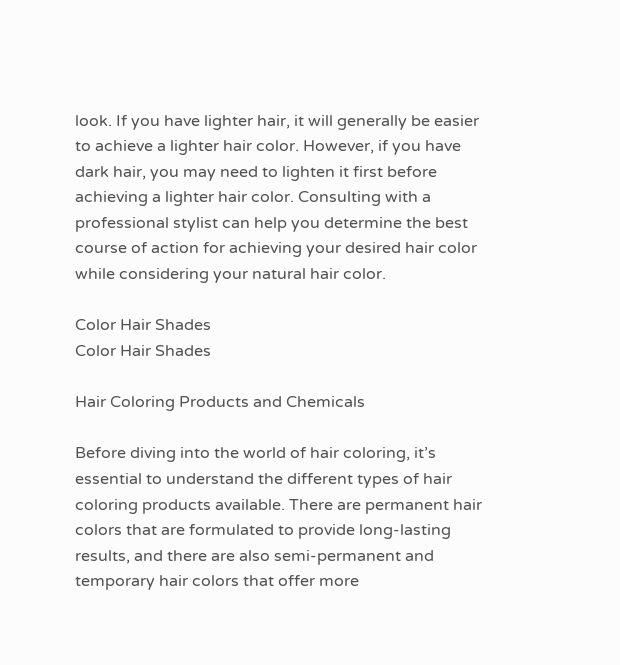look. If you have lighter hair, it will generally be easier to achieve a lighter hair color. However, if you have dark hair, you may need to lighten it first before achieving a lighter hair color. Consulting with a professional stylist can help you determine the best course of action for achieving your desired hair color while considering your natural hair color.

Color Hair Shades
Color Hair Shades

Hair Coloring Products and Chemicals

Before diving into the world of hair coloring, it’s essential to understand the different types of hair coloring products available. There are permanent hair colors that are formulated to provide long-lasting results, and there are also semi-permanent and temporary hair colors that offer more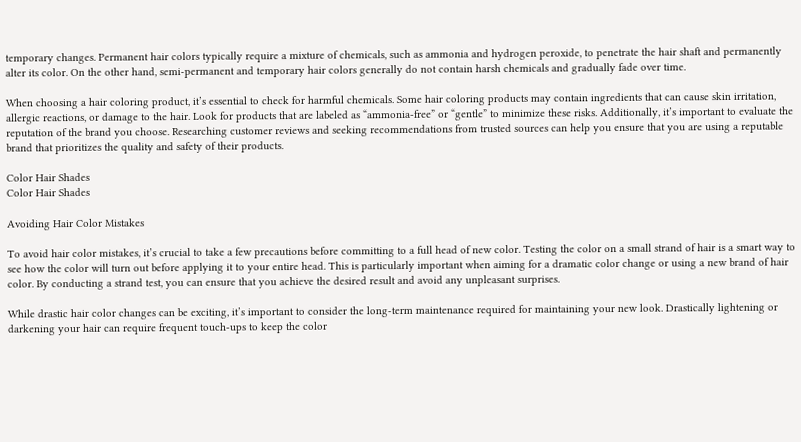temporary changes. Permanent hair colors typically require a mixture of chemicals, such as ammonia and hydrogen peroxide, to penetrate the hair shaft and permanently alter its color. On the other hand, semi-permanent and temporary hair colors generally do not contain harsh chemicals and gradually fade over time.

When choosing a hair coloring product, it’s essential to check for harmful chemicals. Some hair coloring products may contain ingredients that can cause skin irritation, allergic reactions, or damage to the hair. Look for products that are labeled as “ammonia-free” or “gentle” to minimize these risks. Additionally, it’s important to evaluate the reputation of the brand you choose. Researching customer reviews and seeking recommendations from trusted sources can help you ensure that you are using a reputable brand that prioritizes the quality and safety of their products.

Color Hair Shades
Color Hair Shades

Avoiding Hair Color Mistakes

To avoid hair color mistakes, it’s crucial to take a few precautions before committing to a full head of new color. Testing the color on a small strand of hair is a smart way to see how the color will turn out before applying it to your entire head. This is particularly important when aiming for a dramatic color change or using a new brand of hair color. By conducting a strand test, you can ensure that you achieve the desired result and avoid any unpleasant surprises.

While drastic hair color changes can be exciting, it’s important to consider the long-term maintenance required for maintaining your new look. Drastically lightening or darkening your hair can require frequent touch-ups to keep the color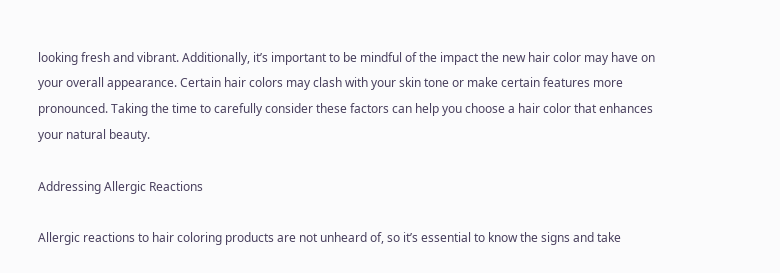looking fresh and vibrant. Additionally, it’s important to be mindful of the impact the new hair color may have on your overall appearance. Certain hair colors may clash with your skin tone or make certain features more pronounced. Taking the time to carefully consider these factors can help you choose a hair color that enhances your natural beauty.

Addressing Allergic Reactions

Allergic reactions to hair coloring products are not unheard of, so it’s essential to know the signs and take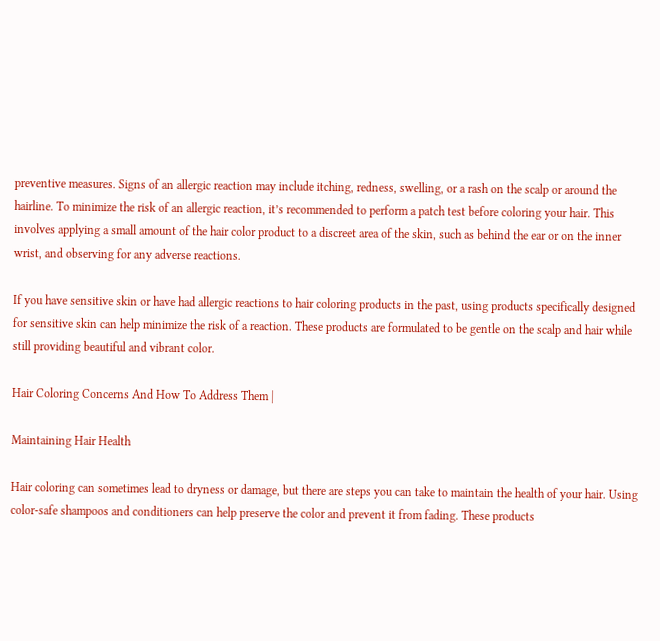preventive measures. Signs of an allergic reaction may include itching, redness, swelling, or a rash on the scalp or around the hairline. To minimize the risk of an allergic reaction, it’s recommended to perform a patch test before coloring your hair. This involves applying a small amount of the hair color product to a discreet area of the skin, such as behind the ear or on the inner wrist, and observing for any adverse reactions.

If you have sensitive skin or have had allergic reactions to hair coloring products in the past, using products specifically designed for sensitive skin can help minimize the risk of a reaction. These products are formulated to be gentle on the scalp and hair while still providing beautiful and vibrant color.

Hair Coloring Concerns And How To Address Them |

Maintaining Hair Health

Hair coloring can sometimes lead to dryness or damage, but there are steps you can take to maintain the health of your hair. Using color-safe shampoos and conditioners can help preserve the color and prevent it from fading. These products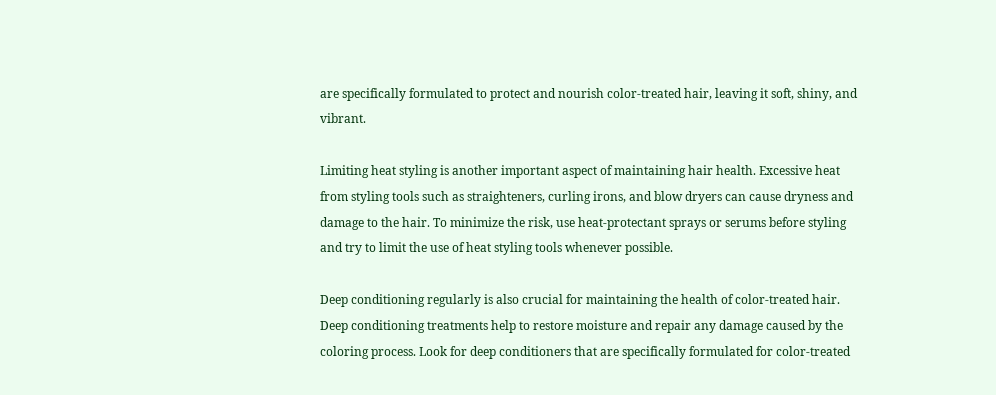are specifically formulated to protect and nourish color-treated hair, leaving it soft, shiny, and vibrant.

Limiting heat styling is another important aspect of maintaining hair health. Excessive heat from styling tools such as straighteners, curling irons, and blow dryers can cause dryness and damage to the hair. To minimize the risk, use heat-protectant sprays or serums before styling and try to limit the use of heat styling tools whenever possible.

Deep conditioning regularly is also crucial for maintaining the health of color-treated hair. Deep conditioning treatments help to restore moisture and repair any damage caused by the coloring process. Look for deep conditioners that are specifically formulated for color-treated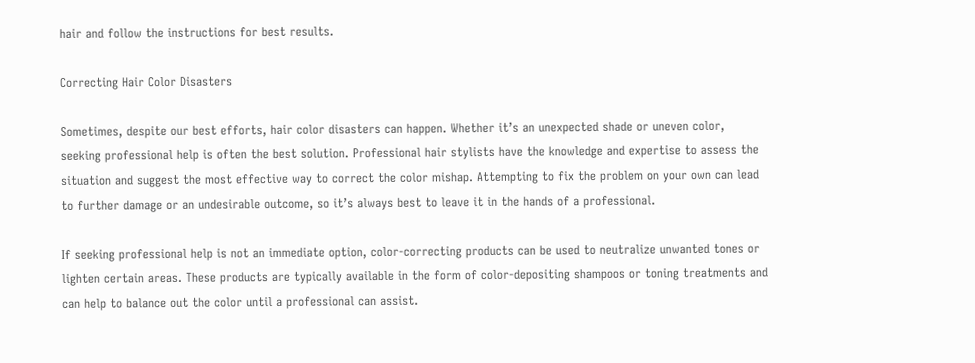hair and follow the instructions for best results.

Correcting Hair Color Disasters

Sometimes, despite our best efforts, hair color disasters can happen. Whether it’s an unexpected shade or uneven color, seeking professional help is often the best solution. Professional hair stylists have the knowledge and expertise to assess the situation and suggest the most effective way to correct the color mishap. Attempting to fix the problem on your own can lead to further damage or an undesirable outcome, so it’s always best to leave it in the hands of a professional.

If seeking professional help is not an immediate option, color-correcting products can be used to neutralize unwanted tones or lighten certain areas. These products are typically available in the form of color-depositing shampoos or toning treatments and can help to balance out the color until a professional can assist.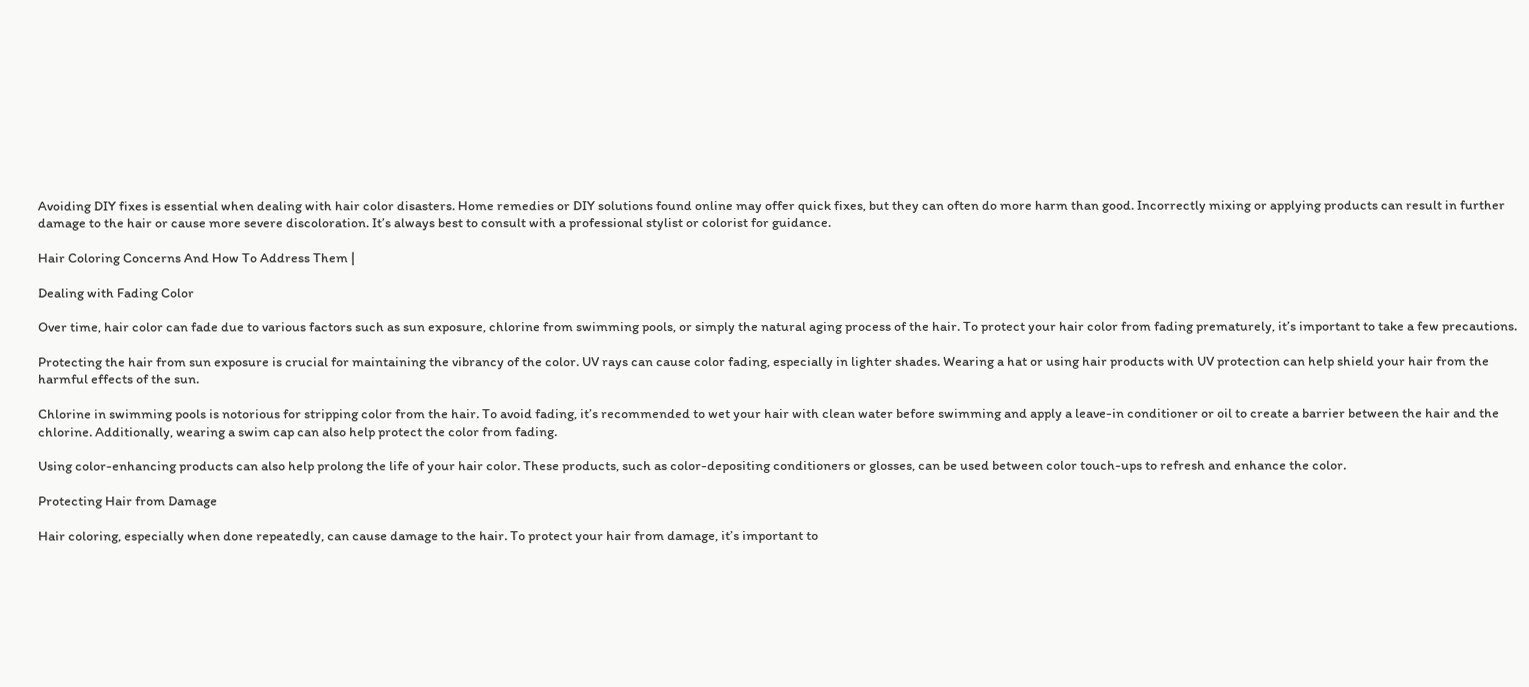Avoiding DIY fixes is essential when dealing with hair color disasters. Home remedies or DIY solutions found online may offer quick fixes, but they can often do more harm than good. Incorrectly mixing or applying products can result in further damage to the hair or cause more severe discoloration. It’s always best to consult with a professional stylist or colorist for guidance.

Hair Coloring Concerns And How To Address Them |

Dealing with Fading Color

Over time, hair color can fade due to various factors such as sun exposure, chlorine from swimming pools, or simply the natural aging process of the hair. To protect your hair color from fading prematurely, it’s important to take a few precautions.

Protecting the hair from sun exposure is crucial for maintaining the vibrancy of the color. UV rays can cause color fading, especially in lighter shades. Wearing a hat or using hair products with UV protection can help shield your hair from the harmful effects of the sun.

Chlorine in swimming pools is notorious for stripping color from the hair. To avoid fading, it’s recommended to wet your hair with clean water before swimming and apply a leave-in conditioner or oil to create a barrier between the hair and the chlorine. Additionally, wearing a swim cap can also help protect the color from fading.

Using color-enhancing products can also help prolong the life of your hair color. These products, such as color-depositing conditioners or glosses, can be used between color touch-ups to refresh and enhance the color.

Protecting Hair from Damage

Hair coloring, especially when done repeatedly, can cause damage to the hair. To protect your hair from damage, it’s important to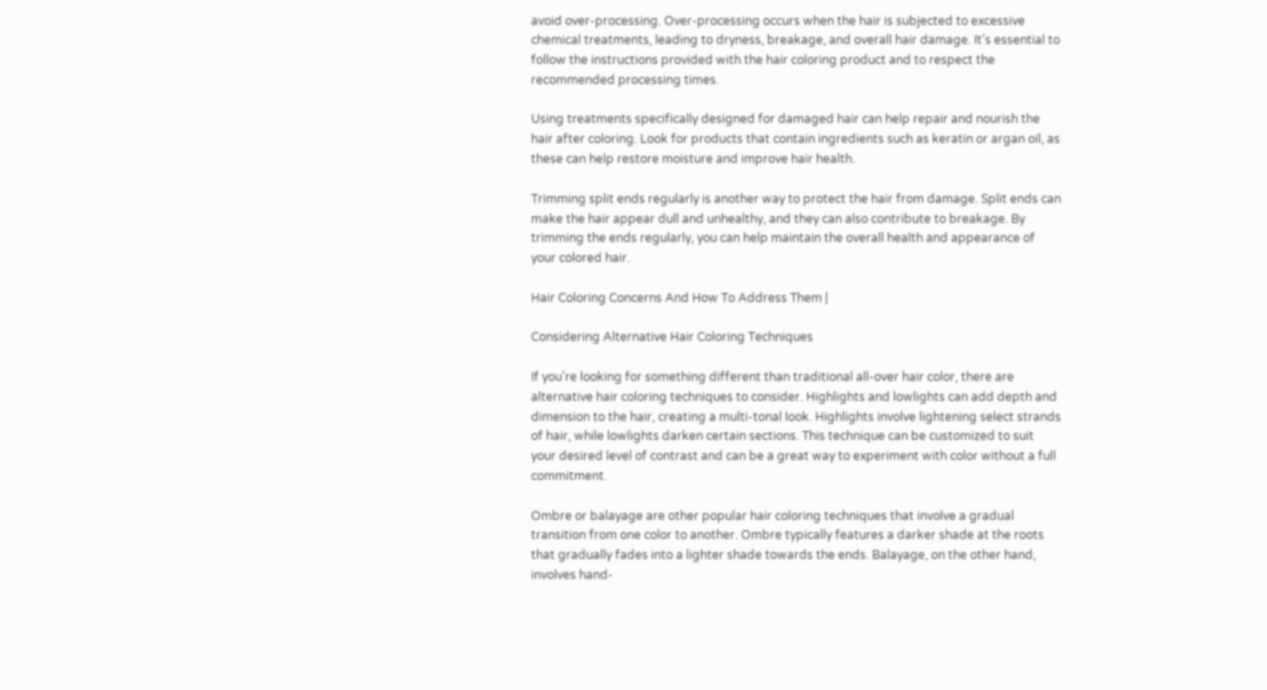avoid over-processing. Over-processing occurs when the hair is subjected to excessive chemical treatments, leading to dryness, breakage, and overall hair damage. It’s essential to follow the instructions provided with the hair coloring product and to respect the recommended processing times.

Using treatments specifically designed for damaged hair can help repair and nourish the hair after coloring. Look for products that contain ingredients such as keratin or argan oil, as these can help restore moisture and improve hair health.

Trimming split ends regularly is another way to protect the hair from damage. Split ends can make the hair appear dull and unhealthy, and they can also contribute to breakage. By trimming the ends regularly, you can help maintain the overall health and appearance of your colored hair.

Hair Coloring Concerns And How To Address Them |

Considering Alternative Hair Coloring Techniques

If you’re looking for something different than traditional all-over hair color, there are alternative hair coloring techniques to consider. Highlights and lowlights can add depth and dimension to the hair, creating a multi-tonal look. Highlights involve lightening select strands of hair, while lowlights darken certain sections. This technique can be customized to suit your desired level of contrast and can be a great way to experiment with color without a full commitment.

Ombre or balayage are other popular hair coloring techniques that involve a gradual transition from one color to another. Ombre typically features a darker shade at the roots that gradually fades into a lighter shade towards the ends. Balayage, on the other hand, involves hand-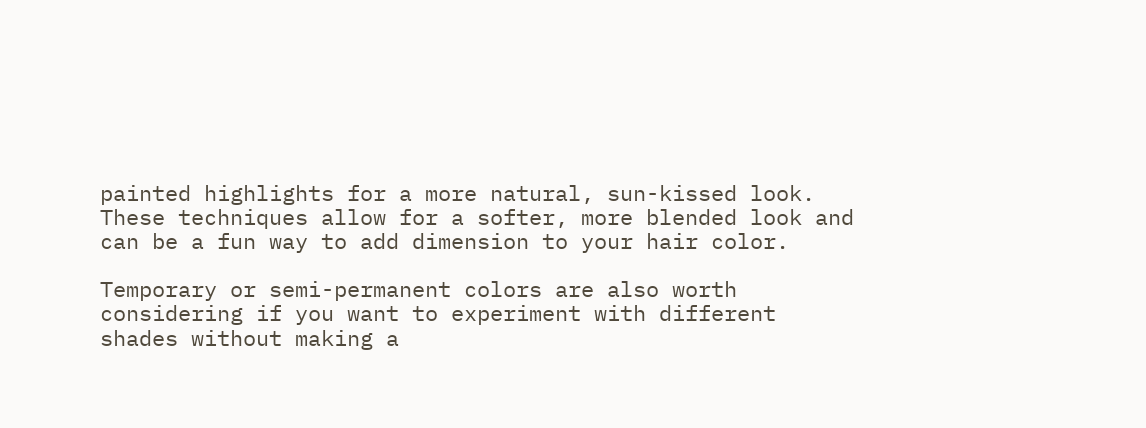painted highlights for a more natural, sun-kissed look. These techniques allow for a softer, more blended look and can be a fun way to add dimension to your hair color.

Temporary or semi-permanent colors are also worth considering if you want to experiment with different shades without making a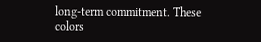long-term commitment. These colors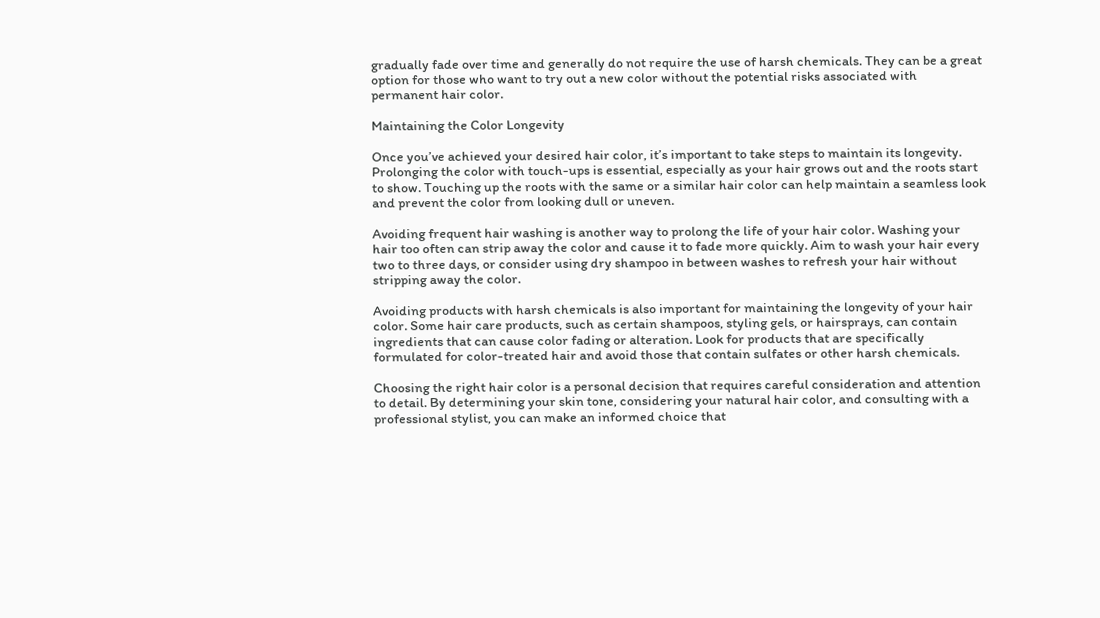gradually fade over time and generally do not require the use of harsh chemicals. They can be a great option for those who want to try out a new color without the potential risks associated with permanent hair color.

Maintaining the Color Longevity

Once you’ve achieved your desired hair color, it’s important to take steps to maintain its longevity. Prolonging the color with touch-ups is essential, especially as your hair grows out and the roots start to show. Touching up the roots with the same or a similar hair color can help maintain a seamless look and prevent the color from looking dull or uneven.

Avoiding frequent hair washing is another way to prolong the life of your hair color. Washing your hair too often can strip away the color and cause it to fade more quickly. Aim to wash your hair every two to three days, or consider using dry shampoo in between washes to refresh your hair without stripping away the color.

Avoiding products with harsh chemicals is also important for maintaining the longevity of your hair color. Some hair care products, such as certain shampoos, styling gels, or hairsprays, can contain ingredients that can cause color fading or alteration. Look for products that are specifically formulated for color-treated hair and avoid those that contain sulfates or other harsh chemicals.

Choosing the right hair color is a personal decision that requires careful consideration and attention to detail. By determining your skin tone, considering your natural hair color, and consulting with a professional stylist, you can make an informed choice that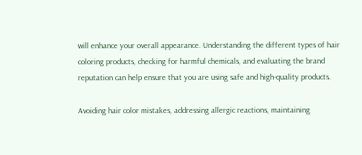will enhance your overall appearance. Understanding the different types of hair coloring products, checking for harmful chemicals, and evaluating the brand reputation can help ensure that you are using safe and high-quality products.

Avoiding hair color mistakes, addressing allergic reactions, maintaining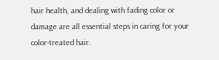hair health, and dealing with fading color or damage are all essential steps in caring for your color-treated hair.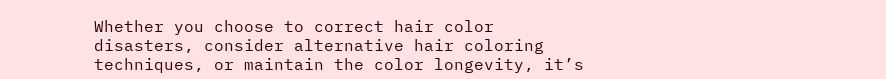Whether you choose to correct hair color disasters, consider alternative hair coloring techniques, or maintain the color longevity, it’s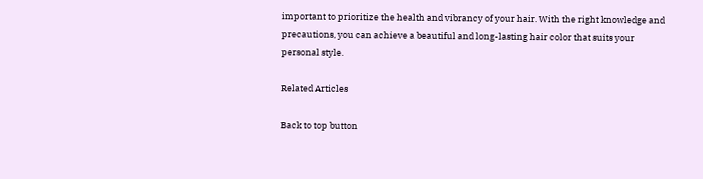important to prioritize the health and vibrancy of your hair. With the right knowledge and precautions, you can achieve a beautiful and long-lasting hair color that suits your personal style.

Related Articles

Back to top button